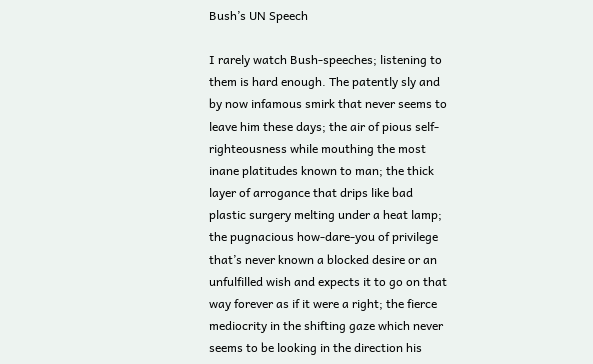Bush’s UN Speech

I rarely watch Bush-speeches; listening to them is hard enough. The patently sly and by now infamous smirk that never seems to leave him these days; the air of pious self-righteousness while mouthing the most inane platitudes known to man; the thick layer of arrogance that drips like bad plastic surgery melting under a heat lamp; the pugnacious how-dare-you of privilege that’s never known a blocked desire or an unfulfilled wish and expects it to go on that way forever as if it were a right; the fierce mediocrity in the shifting gaze which never seems to be looking in the direction his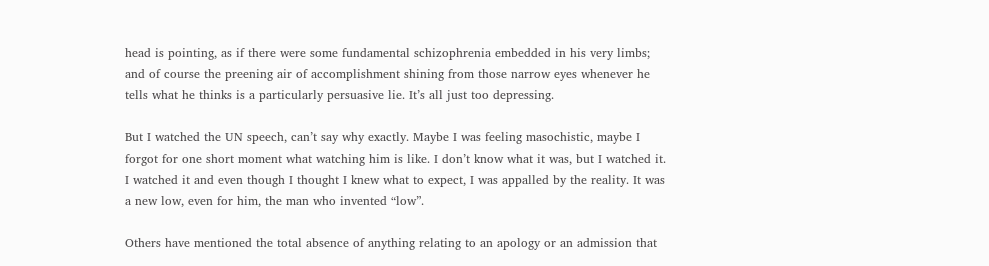head is pointing, as if there were some fundamental schizophrenia embedded in his very limbs; and of course the preening air of accomplishment shining from those narrow eyes whenever he tells what he thinks is a particularly persuasive lie. It’s all just too depressing.

But I watched the UN speech, can’t say why exactly. Maybe I was feeling masochistic, maybe I forgot for one short moment what watching him is like. I don’t know what it was, but I watched it. I watched it and even though I thought I knew what to expect, I was appalled by the reality. It was a new low, even for him, the man who invented “low”.

Others have mentioned the total absence of anything relating to an apology or an admission that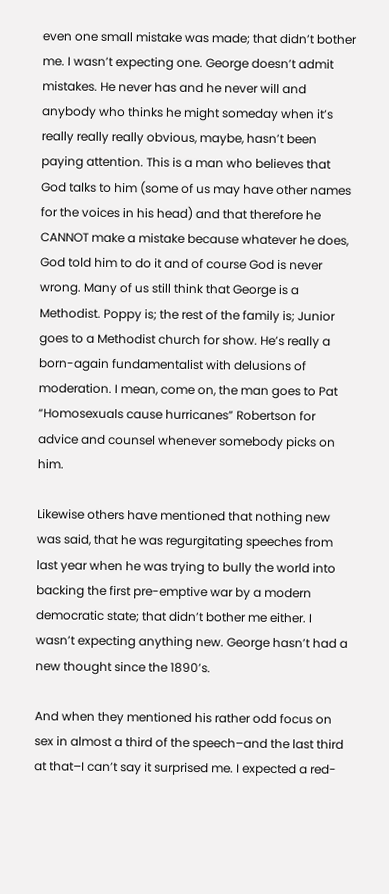even one small mistake was made; that didn’t bother me. I wasn’t expecting one. George doesn’t admit mistakes. He never has and he never will and anybody who thinks he might someday when it’s really really really obvious, maybe, hasn’t been paying attention. This is a man who believes that God talks to him (some of us may have other names for the voices in his head) and that therefore he CANNOT make a mistake because whatever he does, God told him to do it and of course God is never wrong. Many of us still think that George is a Methodist. Poppy is; the rest of the family is; Junior goes to a Methodist church for show. He’s really a born-again fundamentalist with delusions of moderation. I mean, come on, the man goes to Pat “Homosexuals cause hurricanes” Robertson for advice and counsel whenever somebody picks on him.

Likewise others have mentioned that nothing new was said, that he was regurgitating speeches from last year when he was trying to bully the world into backing the first pre-emptive war by a modern democratic state; that didn’t bother me either. I wasn’t expecting anything new. George hasn’t had a new thought since the 1890’s.

And when they mentioned his rather odd focus on sex in almost a third of the speech–and the last third at that–I can’t say it surprised me. I expected a red-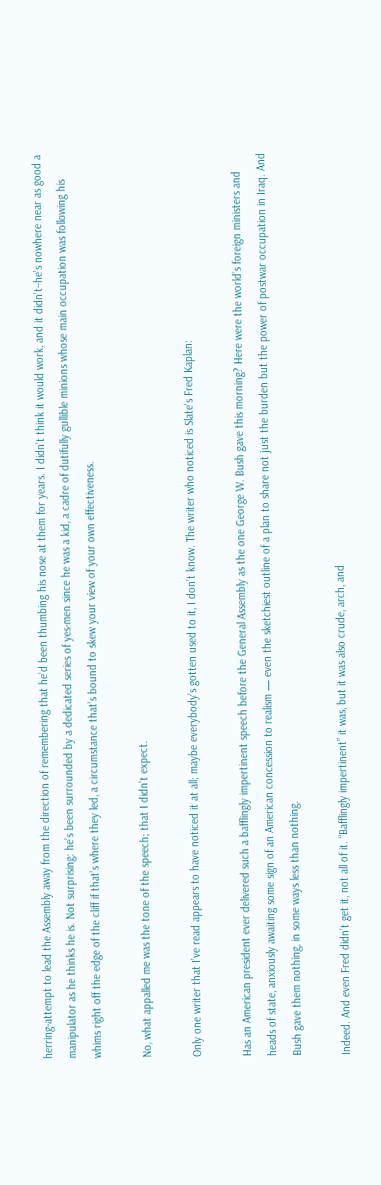herring-attempt to lead the Assembly away from the direction of remembering that he’d been thumbing his nose at them for years. I didn’t think it would work, and it didn’t–he’s nowhere near as good a manipulator as he thinks he is. Not surprising: he’s been surrounded by a dedicated series of yes-men since he was a kid, a cadre of dutifully gullible minions whose main occupation was following his whims right off the edge of the cliff if that’s where they led, a circumstance that’s bound to skew your view of your own effectiveness.

No, what appalled me was the tone of the speech; that I didn’t expect.

Only one writer that I’ve read appears to have noticed it at all; maybe everybody’s gotten used to it, I don’t know. The writer who noticed is Slate‘s Fred Kaplan:

Has an American president ever delivered such a bafflingly impertinent speech before the General Assembly as the one George W. Bush gave this morning? Here were the world’s foreign ministers and heads of state, anxiously awaiting some sign of an American concession to realism — even the sketchiest outline of a plan to share not just the burden but the power of postwar occupation in Iraq. And Bush gave them nothing, in some ways less than nothing.

Indeed. And even Fred didn’t get it, not all of it. “Bafflingly impertinent” it was, but it was also crude, arch, and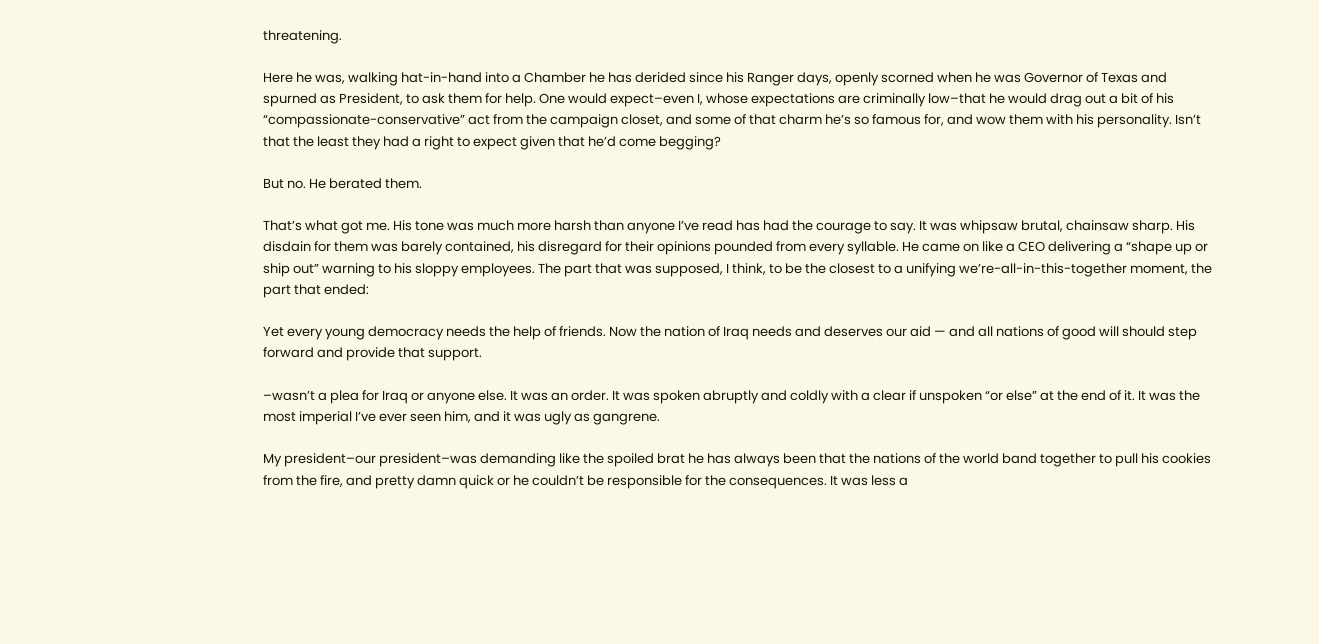threatening.

Here he was, walking hat-in-hand into a Chamber he has derided since his Ranger days, openly scorned when he was Governor of Texas and spurned as President, to ask them for help. One would expect–even I, whose expectations are criminally low–that he would drag out a bit of his “compassionate-conservative” act from the campaign closet, and some of that charm he’s so famous for, and wow them with his personality. Isn’t that the least they had a right to expect given that he’d come begging?

But no. He berated them.

That’s what got me. His tone was much more harsh than anyone I’ve read has had the courage to say. It was whipsaw brutal, chainsaw sharp. His disdain for them was barely contained, his disregard for their opinions pounded from every syllable. He came on like a CEO delivering a “shape up or ship out” warning to his sloppy employees. The part that was supposed, I think, to be the closest to a unifying we’re-all-in-this-together moment, the part that ended:

Yet every young democracy needs the help of friends. Now the nation of Iraq needs and deserves our aid — and all nations of good will should step forward and provide that support.

–wasn’t a plea for Iraq or anyone else. It was an order. It was spoken abruptly and coldly with a clear if unspoken “or else” at the end of it. It was the most imperial I’ve ever seen him, and it was ugly as gangrene.

My president–our president–was demanding like the spoiled brat he has always been that the nations of the world band together to pull his cookies from the fire, and pretty damn quick or he couldn’t be responsible for the consequences. It was less a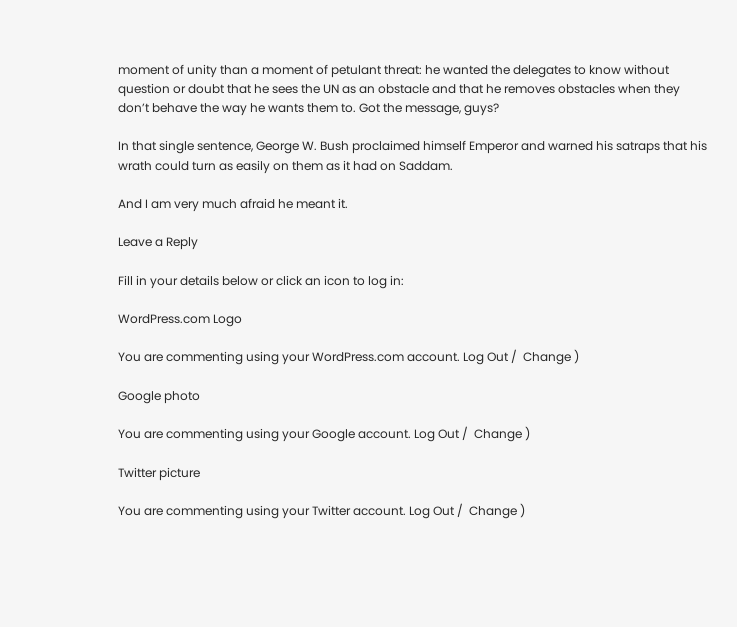moment of unity than a moment of petulant threat: he wanted the delegates to know without question or doubt that he sees the UN as an obstacle and that he removes obstacles when they don’t behave the way he wants them to. Got the message, guys?

In that single sentence, George W. Bush proclaimed himself Emperor and warned his satraps that his wrath could turn as easily on them as it had on Saddam.

And I am very much afraid he meant it.

Leave a Reply

Fill in your details below or click an icon to log in:

WordPress.com Logo

You are commenting using your WordPress.com account. Log Out /  Change )

Google photo

You are commenting using your Google account. Log Out /  Change )

Twitter picture

You are commenting using your Twitter account. Log Out /  Change )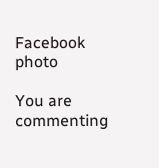Facebook photo

You are commenting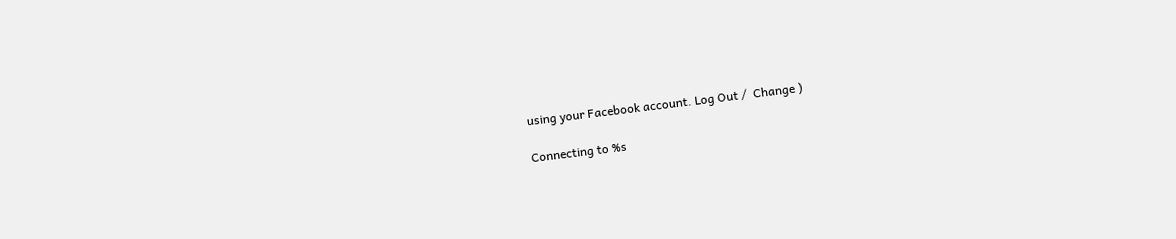using your Facebook account. Log Out /  Change )

Connecting to %s